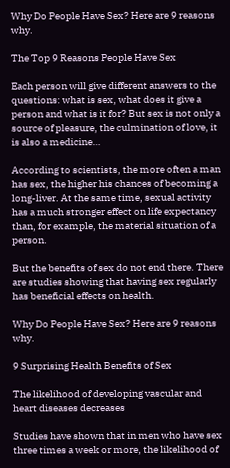Why Do People Have Sex? Here are 9 reasons why.

The Top 9 Reasons People Have Sex

Each person will give different answers to the questions: what is sex, what does it give a person and what is it for? But sex is not only a source of pleasure, the culmination of love, it is also a medicine…

According to scientists, the more often a man has sex, the higher his chances of becoming a long-liver. At the same time, sexual activity has a much stronger effect on life expectancy than, for example, the material situation of a person.

But the benefits of sex do not end there. There are studies showing that having sex regularly has beneficial effects on health.

Why Do People Have Sex? Here are 9 reasons why.

9 Surprising Health Benefits of Sex

The likelihood of developing vascular and heart diseases decreases

Studies have shown that in men who have sex three times a week or more, the likelihood of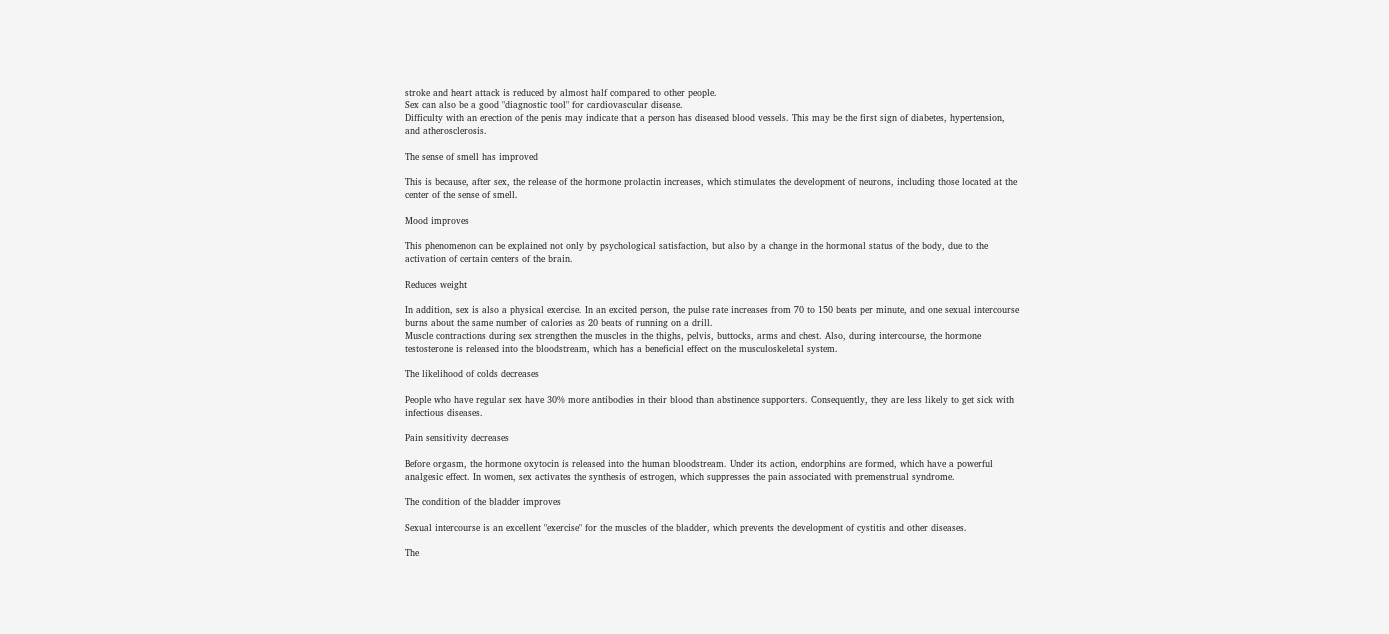stroke and heart attack is reduced by almost half compared to other people.
Sex can also be a good "diagnostic tool" for cardiovascular disease.
Difficulty with an erection of the penis may indicate that a person has diseased blood vessels. This may be the first sign of diabetes, hypertension, and atherosclerosis.

The sense of smell has improved

This is because, after sex, the release of the hormone prolactin increases, which stimulates the development of neurons, including those located at the center of the sense of smell.

Mood improves

This phenomenon can be explained not only by psychological satisfaction, but also by a change in the hormonal status of the body, due to the activation of certain centers of the brain.

Reduces weight

In addition, sex is also a physical exercise. In an excited person, the pulse rate increases from 70 to 150 beats per minute, and one sexual intercourse burns about the same number of calories as 20 beats of running on a drill.
Muscle contractions during sex strengthen the muscles in the thighs, pelvis, buttocks, arms and chest. Also, during intercourse, the hormone testosterone is released into the bloodstream, which has a beneficial effect on the musculoskeletal system.

The likelihood of colds decreases

People who have regular sex have 30% more antibodies in their blood than abstinence supporters. Consequently, they are less likely to get sick with infectious diseases.

Pain sensitivity decreases

Before orgasm, the hormone oxytocin is released into the human bloodstream. Under its action, endorphins are formed, which have a powerful analgesic effect. In women, sex activates the synthesis of estrogen, which suppresses the pain associated with premenstrual syndrome.

The condition of the bladder improves

Sexual intercourse is an excellent "exercise" for the muscles of the bladder, which prevents the development of cystitis and other diseases.

The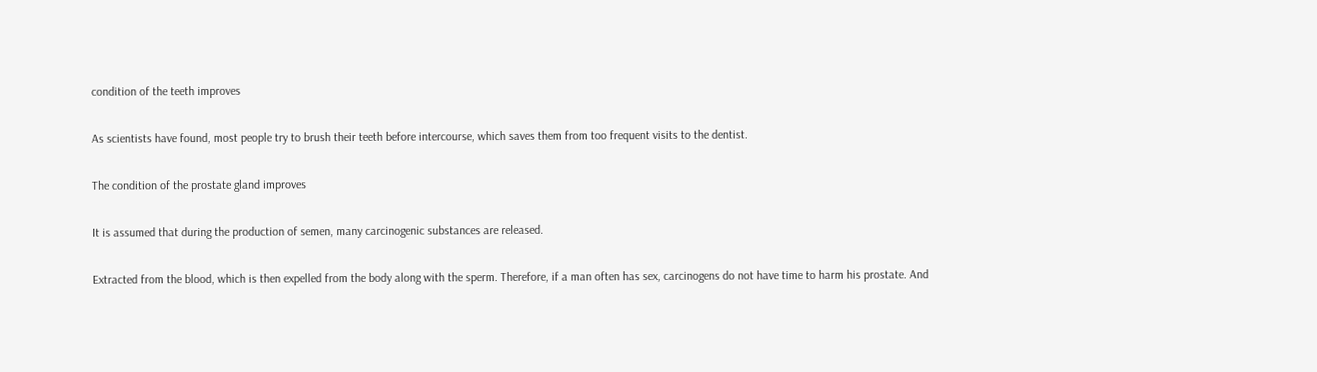condition of the teeth improves

As scientists have found, most people try to brush their teeth before intercourse, which saves them from too frequent visits to the dentist.

The condition of the prostate gland improves

It is assumed that during the production of semen, many carcinogenic substances are released.

Extracted from the blood, which is then expelled from the body along with the sperm. Therefore, if a man often has sex, carcinogens do not have time to harm his prostate. And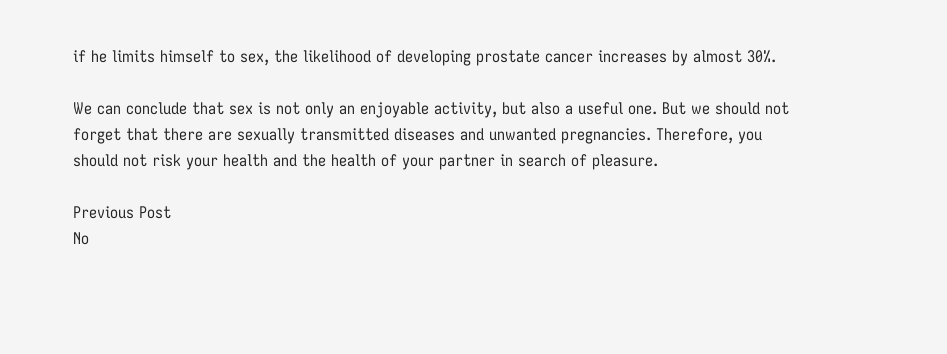if he limits himself to sex, the likelihood of developing prostate cancer increases by almost 30%.

We can conclude that sex is not only an enjoyable activity, but also a useful one. But we should not forget that there are sexually transmitted diseases and unwanted pregnancies. Therefore, you should not risk your health and the health of your partner in search of pleasure.

Previous Post
No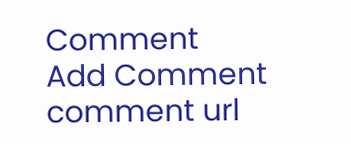Comment
Add Comment
comment url